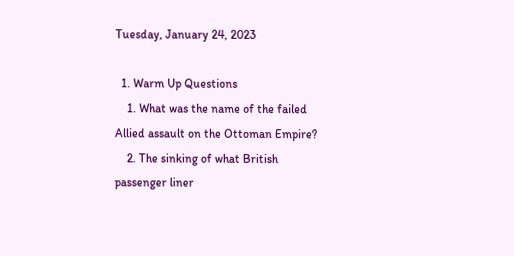Tuesday, January 24, 2023

  1. Warm Up Questions
    1. What was the name of the failed Allied assault on the Ottoman Empire?
    2. The sinking of what British passenger liner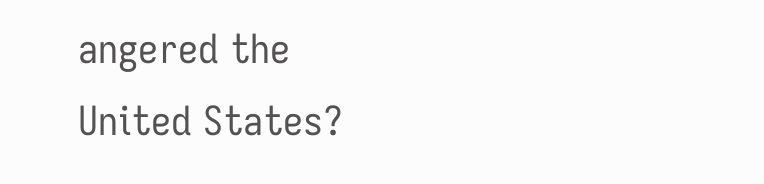angered the United States?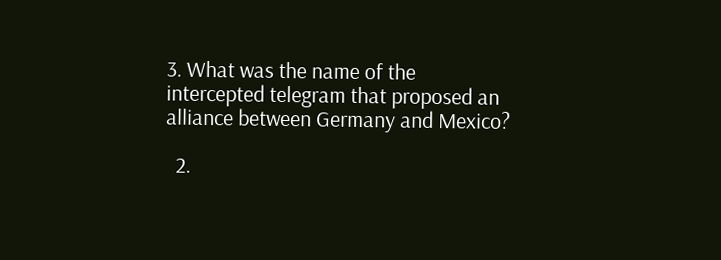3. What was the name of the intercepted telegram that proposed an alliance between Germany and Mexico?

  2.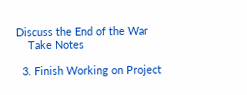Discuss the End of the War
    Take Notes

  3. Finish Working on Project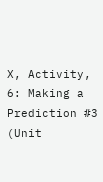X, Activity, 6: Making a Prediction #3 (Unit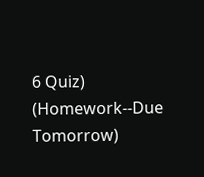6 Quiz) (Homework--Due Tomorrow)